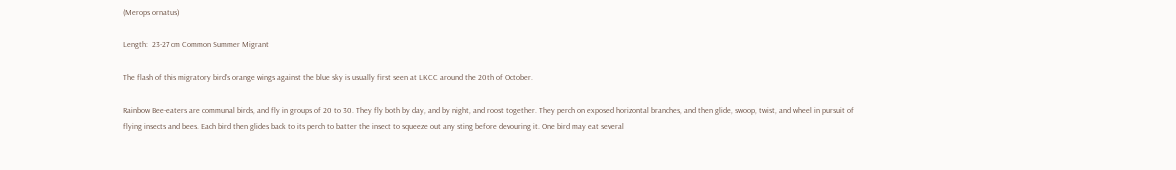(Merops ornatus)

Length:  23-27 cm Common Summer Migrant

The flash of this migratory bird’s orange wings against the blue sky is usually first seen at LKCC around the 20th of October.

Rainbow Bee-eaters are communal birds, and fly in groups of 20 to 30. They fly both by day, and by night, and roost together. They perch on exposed horizontal branches, and then glide, swoop, twist, and wheel in pursuit of flying insects and bees. Each bird then glides back to its perch to batter the insect to squeeze out any sting before devouring it. One bird may eat several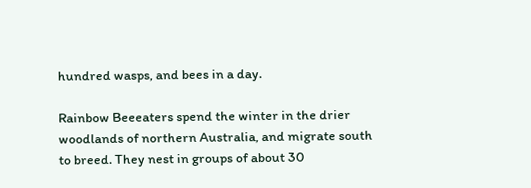hundred wasps, and bees in a day.

Rainbow Beeeaters spend the winter in the drier woodlands of northern Australia, and migrate south to breed. They nest in groups of about 30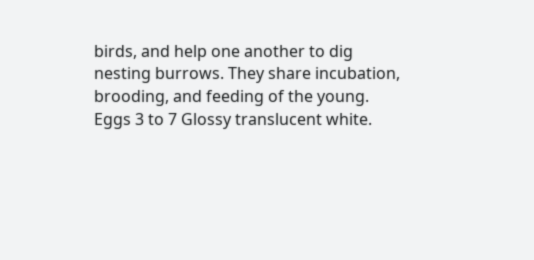birds, and help one another to dig nesting burrows. They share incubation, brooding, and feeding of the young. Eggs 3 to 7 Glossy translucent white.